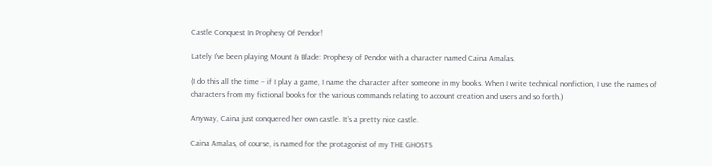Castle Conquest In Prophesy Of Pendor!

Lately I’ve been playing Mount & Blade: Prophesy of Pendor with a character named Caina Amalas.

(I do this all the time – if I play a game, I name the character after someone in my books. When I write technical nonfiction, I use the names of characters from my fictional books for the various commands relating to account creation and users and so forth.)

Anyway, Caina just conquered her own castle. It’s a pretty nice castle.

Caina Amalas, of course, is named for the protagonist of my THE GHOSTS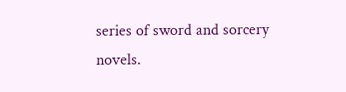series of sword and sorcery novels.